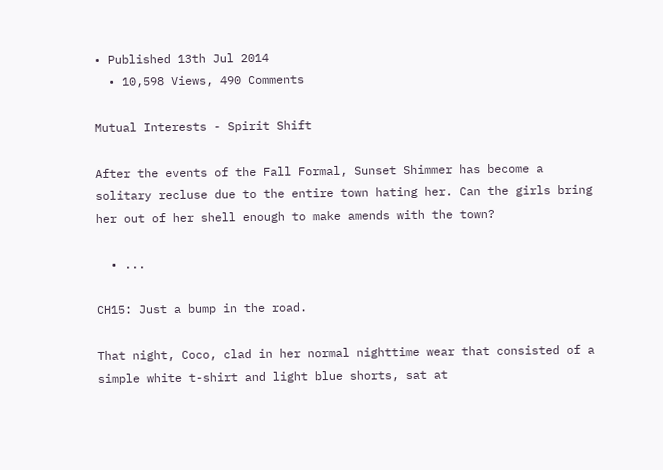• Published 13th Jul 2014
  • 10,598 Views, 490 Comments

Mutual Interests - Spirit Shift

After the events of the Fall Formal, Sunset Shimmer has become a solitary recluse due to the entire town hating her. Can the girls bring her out of her shell enough to make amends with the town?

  • ...

CH15: Just a bump in the road.

That night, Coco, clad in her normal nighttime wear that consisted of a simple white t-shirt and light blue shorts, sat at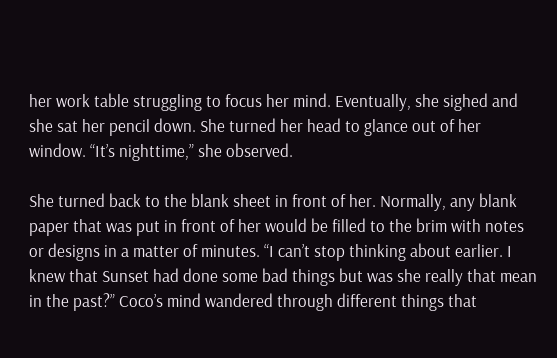her work table struggling to focus her mind. Eventually, she sighed and she sat her pencil down. She turned her head to glance out of her window. “It’s nighttime,” she observed.

She turned back to the blank sheet in front of her. Normally, any blank paper that was put in front of her would be filled to the brim with notes or designs in a matter of minutes. “I can’t stop thinking about earlier. I knew that Sunset had done some bad things but was she really that mean in the past?” Coco’s mind wandered through different things that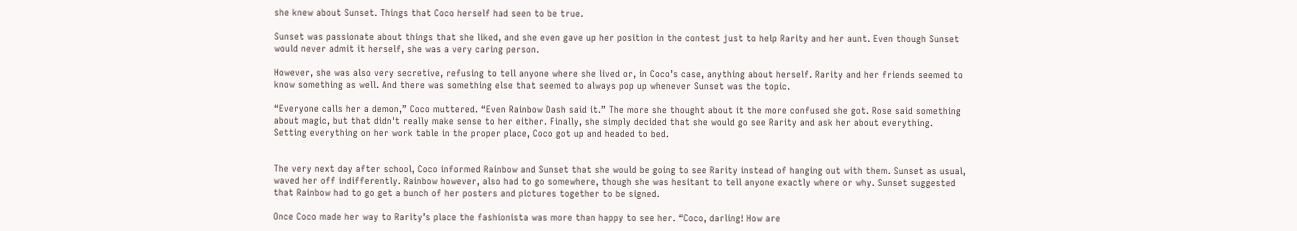she knew about Sunset. Things that Coco herself had seen to be true.

Sunset was passionate about things that she liked, and she even gave up her position in the contest just to help Rarity and her aunt. Even though Sunset would never admit it herself, she was a very caring person.

However, she was also very secretive, refusing to tell anyone where she lived or, in Coco’s case, anything about herself. Rarity and her friends seemed to know something as well. And there was something else that seemed to always pop up whenever Sunset was the topic.

“Everyone calls her a demon,” Coco muttered. “Even Rainbow Dash said it.” The more she thought about it the more confused she got. Rose said something about magic, but that didn't really make sense to her either. Finally, she simply decided that she would go see Rarity and ask her about everything. Setting everything on her work table in the proper place, Coco got up and headed to bed.


The very next day after school, Coco informed Rainbow and Sunset that she would be going to see Rarity instead of hanging out with them. Sunset as usual, waved her off indifferently. Rainbow however, also had to go somewhere, though she was hesitant to tell anyone exactly where or why. Sunset suggested that Rainbow had to go get a bunch of her posters and pictures together to be signed.

Once Coco made her way to Rarity’s place the fashionista was more than happy to see her. “Coco, darling! How are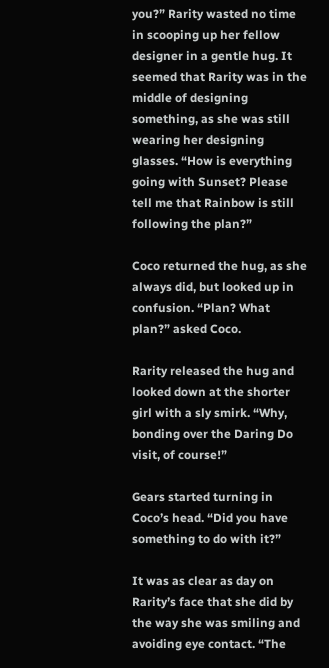you?” Rarity wasted no time in scooping up her fellow designer in a gentle hug. It seemed that Rarity was in the middle of designing something, as she was still wearing her designing glasses. “How is everything going with Sunset? Please tell me that Rainbow is still following the plan?”

Coco returned the hug, as she always did, but looked up in confusion. “Plan? What plan?” asked Coco.

Rarity released the hug and looked down at the shorter girl with a sly smirk. “Why, bonding over the Daring Do visit, of course!”

Gears started turning in Coco’s head. “Did you have something to do with it?”

It was as clear as day on Rarity’s face that she did by the way she was smiling and avoiding eye contact. “The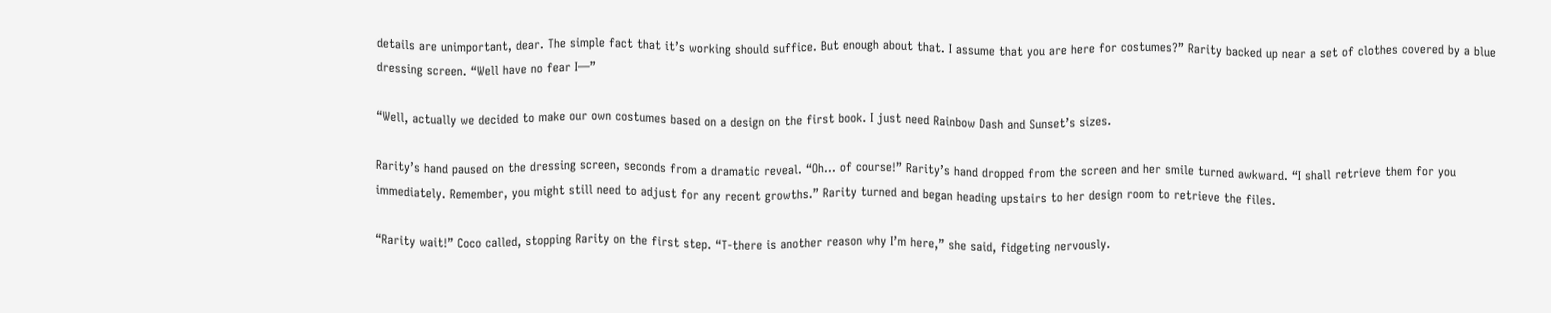details are unimportant, dear. The simple fact that it’s working should suffice. But enough about that. I assume that you are here for costumes?” Rarity backed up near a set of clothes covered by a blue dressing screen. “Well have no fear I—”

“Well, actually we decided to make our own costumes based on a design on the first book. I just need Rainbow Dash and Sunset’s sizes.

Rarity’s hand paused on the dressing screen, seconds from a dramatic reveal. “Oh… of course!” Rarity’s hand dropped from the screen and her smile turned awkward. “I shall retrieve them for you immediately. Remember, you might still need to adjust for any recent growths.” Rarity turned and began heading upstairs to her design room to retrieve the files.

“Rarity wait!” Coco called, stopping Rarity on the first step. “T-there is another reason why I’m here,” she said, fidgeting nervously.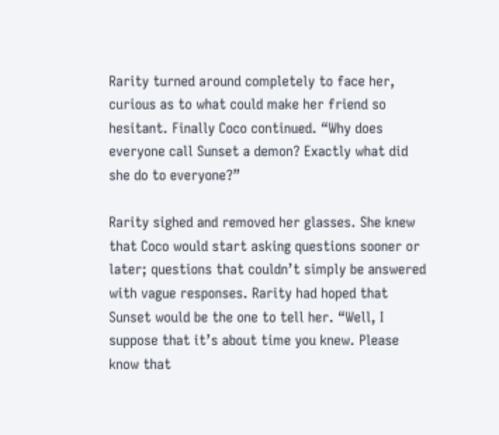Rarity turned around completely to face her, curious as to what could make her friend so hesitant. Finally Coco continued. “Why does everyone call Sunset a demon? Exactly what did she do to everyone?”

Rarity sighed and removed her glasses. She knew that Coco would start asking questions sooner or later; questions that couldn’t simply be answered with vague responses. Rarity had hoped that Sunset would be the one to tell her. “Well, I suppose that it’s about time you knew. Please know that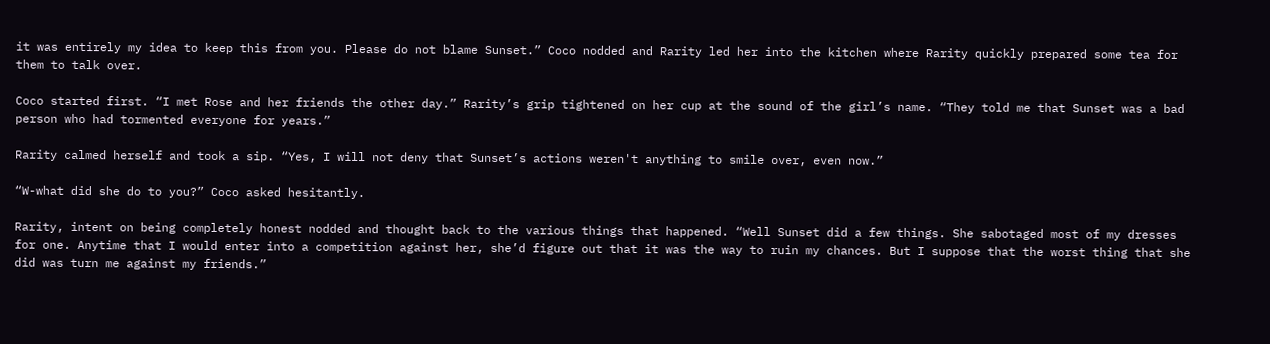it was entirely my idea to keep this from you. Please do not blame Sunset.” Coco nodded and Rarity led her into the kitchen where Rarity quickly prepared some tea for them to talk over.

Coco started first. “I met Rose and her friends the other day.” Rarity’s grip tightened on her cup at the sound of the girl’s name. “They told me that Sunset was a bad person who had tormented everyone for years.”

Rarity calmed herself and took a sip. “Yes, I will not deny that Sunset’s actions weren't anything to smile over, even now.”

“W-what did she do to you?” Coco asked hesitantly.

Rarity, intent on being completely honest nodded and thought back to the various things that happened. “Well Sunset did a few things. She sabotaged most of my dresses for one. Anytime that I would enter into a competition against her, she’d figure out that it was the way to ruin my chances. But I suppose that the worst thing that she did was turn me against my friends.”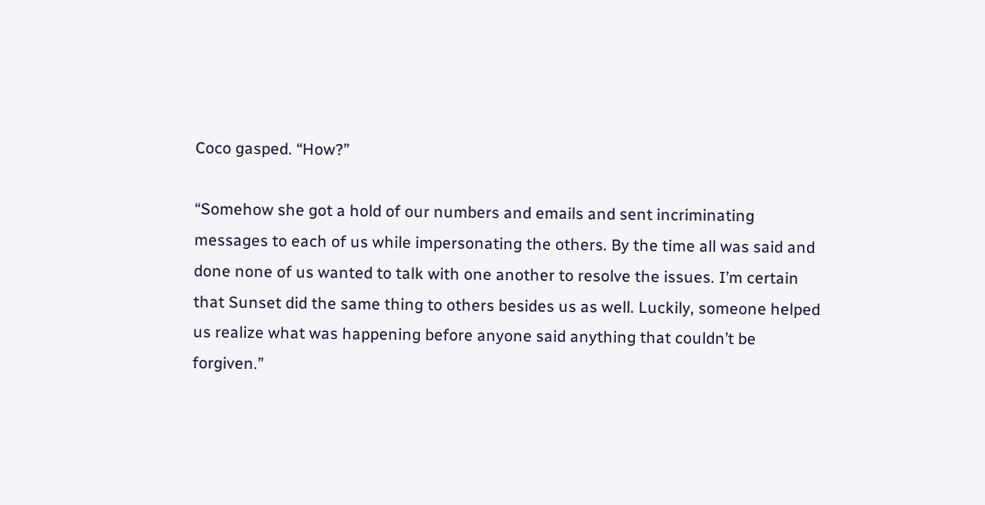Coco gasped. “How?”

“Somehow she got a hold of our numbers and emails and sent incriminating messages to each of us while impersonating the others. By the time all was said and done none of us wanted to talk with one another to resolve the issues. I’m certain that Sunset did the same thing to others besides us as well. Luckily, someone helped us realize what was happening before anyone said anything that couldn’t be forgiven.”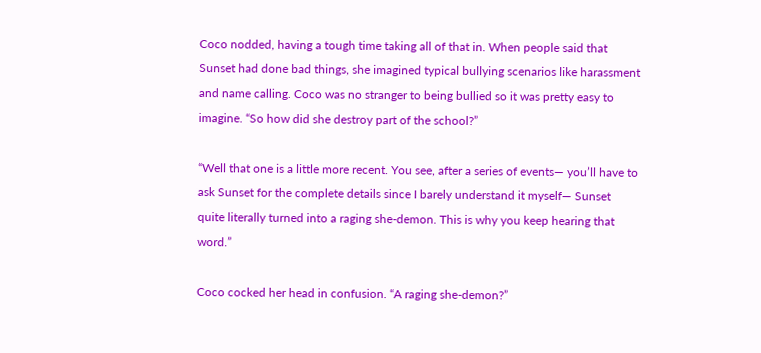Coco nodded, having a tough time taking all of that in. When people said that Sunset had done bad things, she imagined typical bullying scenarios like harassment and name calling. Coco was no stranger to being bullied so it was pretty easy to imagine. “So how did she destroy part of the school?”

“Well that one is a little more recent. You see, after a series of events— you’ll have to ask Sunset for the complete details since I barely understand it myself— Sunset quite literally turned into a raging she-demon. This is why you keep hearing that word.”

Coco cocked her head in confusion. “A raging she-demon?”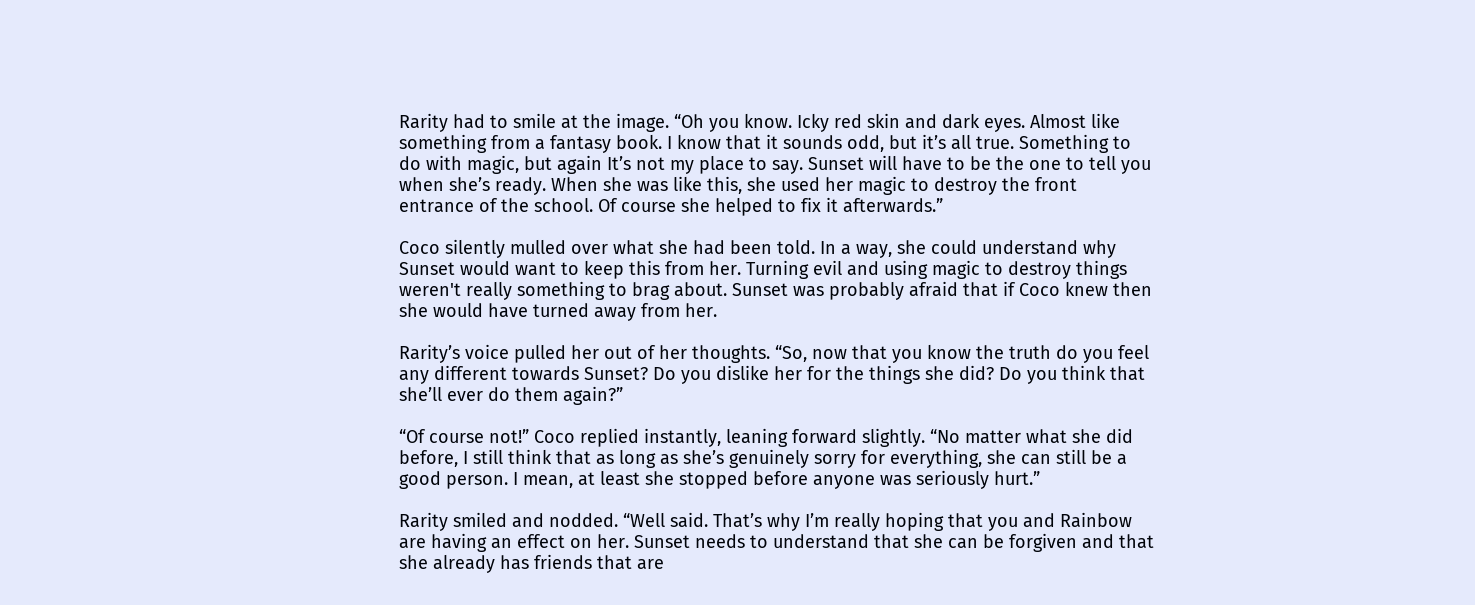Rarity had to smile at the image. “Oh you know. Icky red skin and dark eyes. Almost like something from a fantasy book. I know that it sounds odd, but it’s all true. Something to do with magic, but again It’s not my place to say. Sunset will have to be the one to tell you when she’s ready. When she was like this, she used her magic to destroy the front entrance of the school. Of course she helped to fix it afterwards.”

Coco silently mulled over what she had been told. In a way, she could understand why Sunset would want to keep this from her. Turning evil and using magic to destroy things weren't really something to brag about. Sunset was probably afraid that if Coco knew then she would have turned away from her.

Rarity’s voice pulled her out of her thoughts. “So, now that you know the truth do you feel any different towards Sunset? Do you dislike her for the things she did? Do you think that she’ll ever do them again?”

“Of course not!” Coco replied instantly, leaning forward slightly. “No matter what she did before, I still think that as long as she’s genuinely sorry for everything, she can still be a good person. I mean, at least she stopped before anyone was seriously hurt.”

Rarity smiled and nodded. “Well said. That’s why I’m really hoping that you and Rainbow are having an effect on her. Sunset needs to understand that she can be forgiven and that she already has friends that are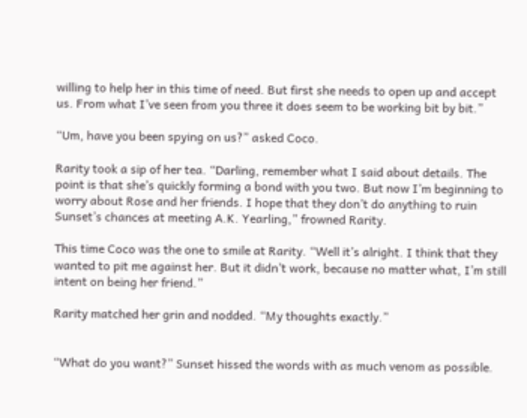willing to help her in this time of need. But first she needs to open up and accept us. From what I’ve seen from you three it does seem to be working bit by bit.”

“Um, have you been spying on us?” asked Coco.

Rarity took a sip of her tea. “Darling, remember what I said about details. The point is that she’s quickly forming a bond with you two. But now I’m beginning to worry about Rose and her friends. I hope that they don’t do anything to ruin Sunset’s chances at meeting A.K. Yearling,” frowned Rarity.

This time Coco was the one to smile at Rarity. “Well it’s alright. I think that they wanted to pit me against her. But it didn’t work, because no matter what, I’m still intent on being her friend.”

Rarity matched her grin and nodded. “My thoughts exactly.”


“What do you want?” Sunset hissed the words with as much venom as possible.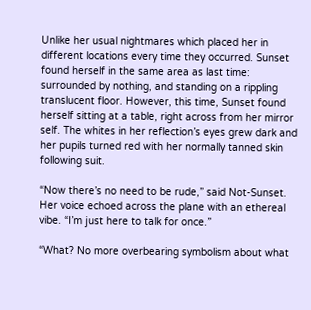Unlike her usual nightmares which placed her in different locations every time they occurred. Sunset found herself in the same area as last time: surrounded by nothing, and standing on a rippling translucent floor. However, this time, Sunset found herself sitting at a table, right across from her mirror self. The whites in her reflection’s eyes grew dark and her pupils turned red with her normally tanned skin following suit.

“Now there’s no need to be rude,” said Not-Sunset. Her voice echoed across the plane with an ethereal vibe. “I’m just here to talk for once.”

“What? No more overbearing symbolism about what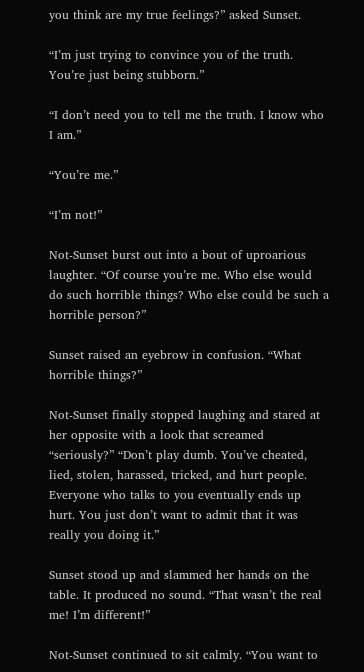you think are my true feelings?” asked Sunset.

“I’m just trying to convince you of the truth. You’re just being stubborn.”

“I don’t need you to tell me the truth. I know who I am.”

“You’re me.”

“I’m not!”

Not-Sunset burst out into a bout of uproarious laughter. “Of course you’re me. Who else would do such horrible things? Who else could be such a horrible person?”

Sunset raised an eyebrow in confusion. “What horrible things?”

Not-Sunset finally stopped laughing and stared at her opposite with a look that screamed “seriously?” “Don’t play dumb. You’ve cheated, lied, stolen, harassed, tricked, and hurt people. Everyone who talks to you eventually ends up hurt. You just don’t want to admit that it was really you doing it.”

Sunset stood up and slammed her hands on the table. It produced no sound. “That wasn’t the real me! I’m different!”

Not-Sunset continued to sit calmly. “You want to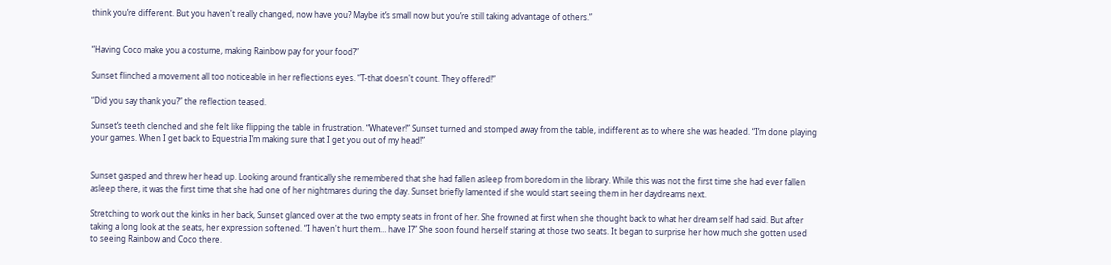think you’re different. But you haven't really changed, now have you? Maybe it’s small now but you’re still taking advantage of others.”


“Having Coco make you a costume, making Rainbow pay for your food?”

Sunset flinched a movement all too noticeable in her reflections eyes. “T-that doesn't count. They offered!”

“Did you say thank you?” the reflection teased.

Sunset’s teeth clenched and she felt like flipping the table in frustration. “Whatever!” Sunset turned and stomped away from the table, indifferent as to where she was headed. “I’m done playing your games. When I get back to Equestria I’m making sure that I get you out of my head!”


Sunset gasped and threw her head up. Looking around frantically she remembered that she had fallen asleep from boredom in the library. While this was not the first time she had ever fallen asleep there, it was the first time that she had one of her nightmares during the day. Sunset briefly lamented if she would start seeing them in her daydreams next.

Stretching to work out the kinks in her back, Sunset glanced over at the two empty seats in front of her. She frowned at first when she thought back to what her dream self had said. But after taking a long look at the seats, her expression softened. “I haven't hurt them… have I?” She soon found herself staring at those two seats. It began to surprise her how much she gotten used to seeing Rainbow and Coco there.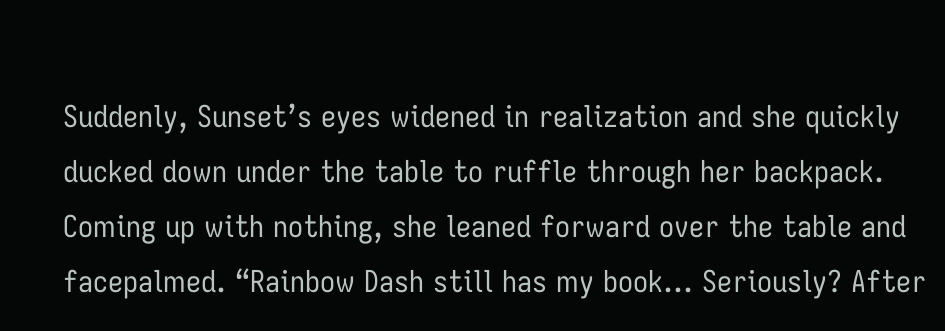Suddenly, Sunset’s eyes widened in realization and she quickly ducked down under the table to ruffle through her backpack. Coming up with nothing, she leaned forward over the table and facepalmed. “Rainbow Dash still has my book… Seriously? After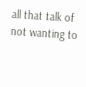all that talk of not wanting to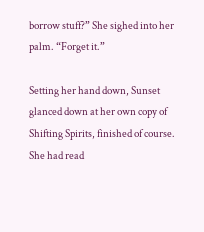borrow stuff?” She sighed into her palm. “Forget it.”

Setting her hand down, Sunset glanced down at her own copy of Shifting Spirits, finished of course. She had read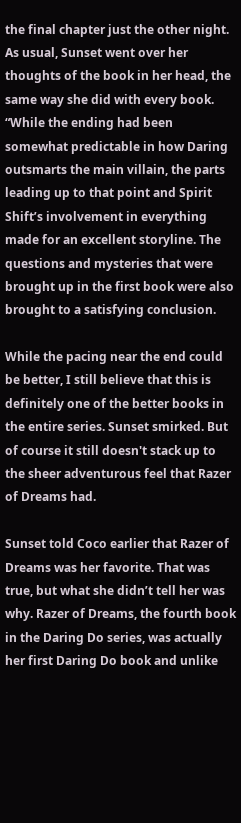the final chapter just the other night. As usual, Sunset went over her thoughts of the book in her head, the same way she did with every book. “While the ending had been somewhat predictable in how Daring outsmarts the main villain, the parts leading up to that point and Spirit Shift’s involvement in everything made for an excellent storyline. The questions and mysteries that were brought up in the first book were also brought to a satisfying conclusion.

While the pacing near the end could be better, I still believe that this is definitely one of the better books in the entire series. Sunset smirked. But of course it still doesn't stack up to the sheer adventurous feel that Razer of Dreams had.

Sunset told Coco earlier that Razer of Dreams was her favorite. That was true, but what she didn’t tell her was why. Razer of Dreams, the fourth book in the Daring Do series, was actually her first Daring Do book and unlike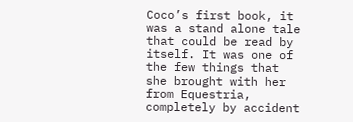Coco’s first book, it was a stand alone tale that could be read by itself. It was one of the few things that she brought with her from Equestria, completely by accident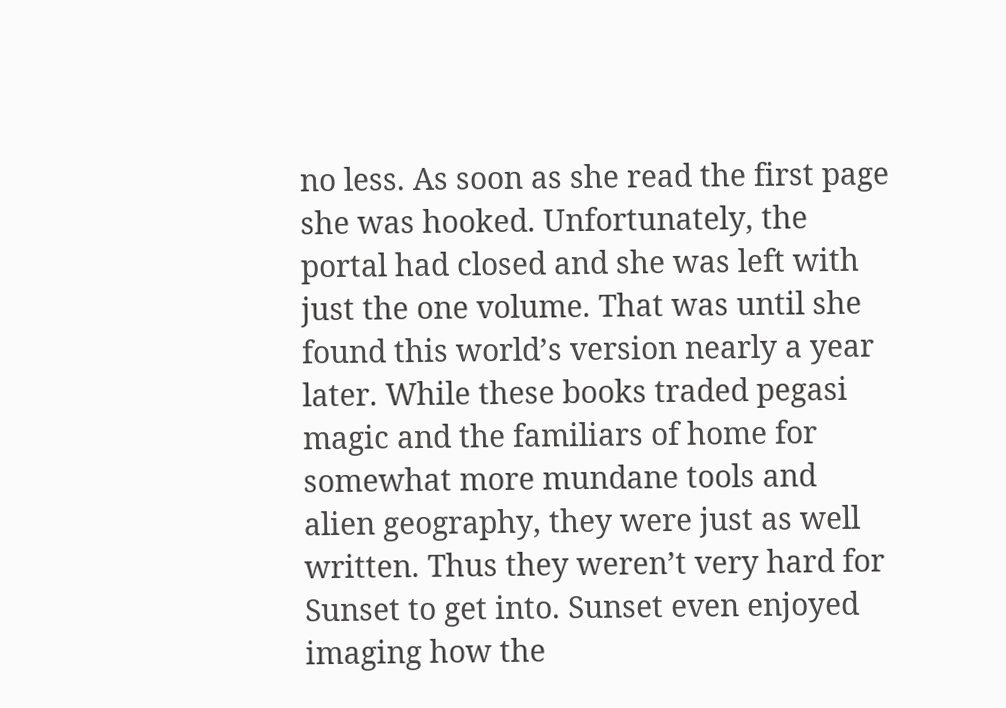no less. As soon as she read the first page she was hooked. Unfortunately, the portal had closed and she was left with just the one volume. That was until she found this world’s version nearly a year later. While these books traded pegasi magic and the familiars of home for somewhat more mundane tools and alien geography, they were just as well written. Thus they weren’t very hard for Sunset to get into. Sunset even enjoyed imaging how the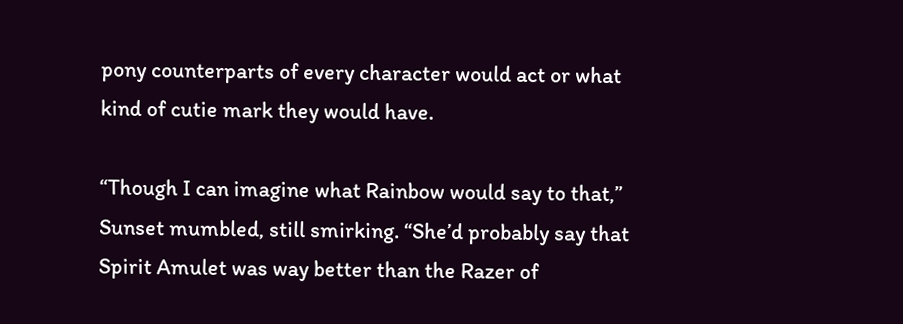pony counterparts of every character would act or what kind of cutie mark they would have.

“Though I can imagine what Rainbow would say to that,” Sunset mumbled, still smirking. “She’d probably say that Spirit Amulet was way better than the Razer of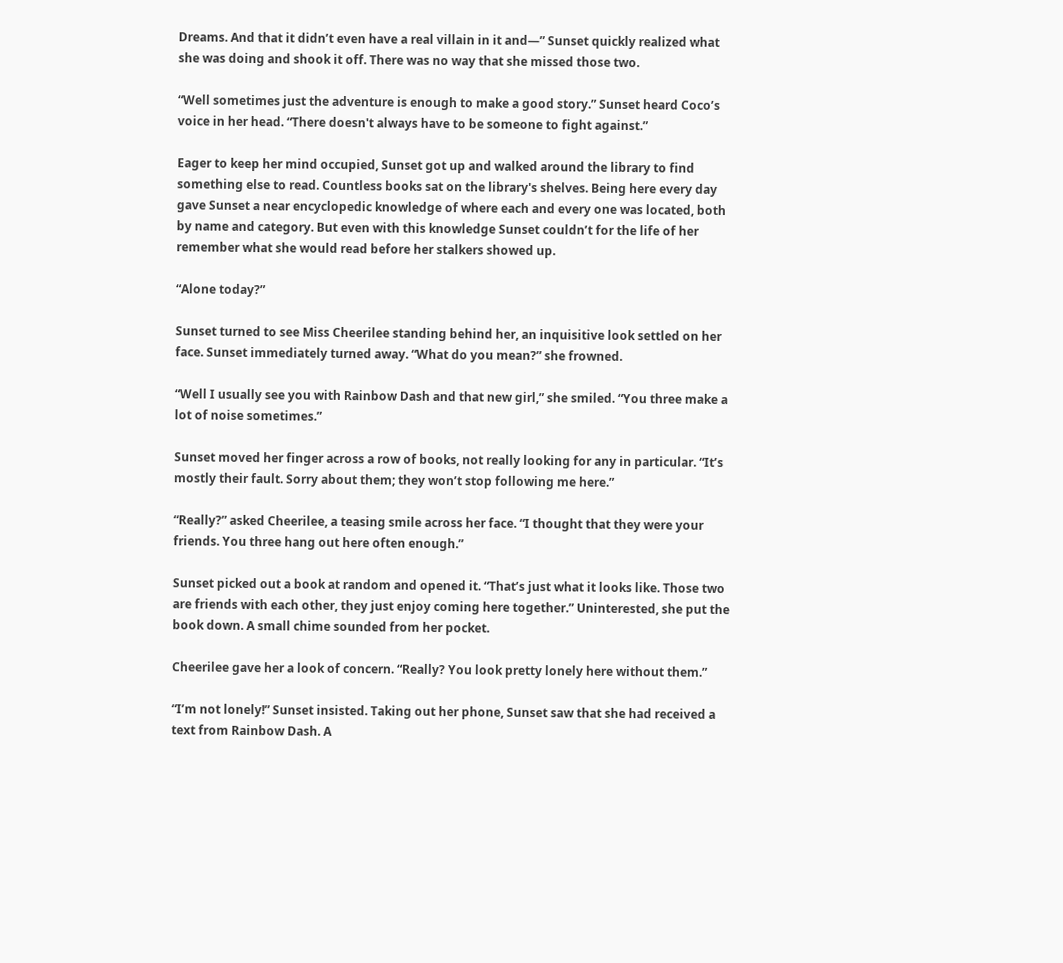Dreams. And that it didn’t even have a real villain in it and—” Sunset quickly realized what she was doing and shook it off. There was no way that she missed those two.

“Well sometimes just the adventure is enough to make a good story.” Sunset heard Coco’s voice in her head. “There doesn't always have to be someone to fight against.”

Eager to keep her mind occupied, Sunset got up and walked around the library to find something else to read. Countless books sat on the library's shelves. Being here every day gave Sunset a near encyclopedic knowledge of where each and every one was located, both by name and category. But even with this knowledge Sunset couldn’t for the life of her remember what she would read before her stalkers showed up.

“Alone today?”

Sunset turned to see Miss Cheerilee standing behind her, an inquisitive look settled on her face. Sunset immediately turned away. “What do you mean?” she frowned.

“Well I usually see you with Rainbow Dash and that new girl,” she smiled. “You three make a lot of noise sometimes.”

Sunset moved her finger across a row of books, not really looking for any in particular. “It’s mostly their fault. Sorry about them; they won’t stop following me here.”

“Really?” asked Cheerilee, a teasing smile across her face. “I thought that they were your friends. You three hang out here often enough.”

Sunset picked out a book at random and opened it. “That’s just what it looks like. Those two are friends with each other, they just enjoy coming here together.” Uninterested, she put the book down. A small chime sounded from her pocket.

Cheerilee gave her a look of concern. “Really? You look pretty lonely here without them.”

“I’m not lonely!” Sunset insisted. Taking out her phone, Sunset saw that she had received a text from Rainbow Dash. A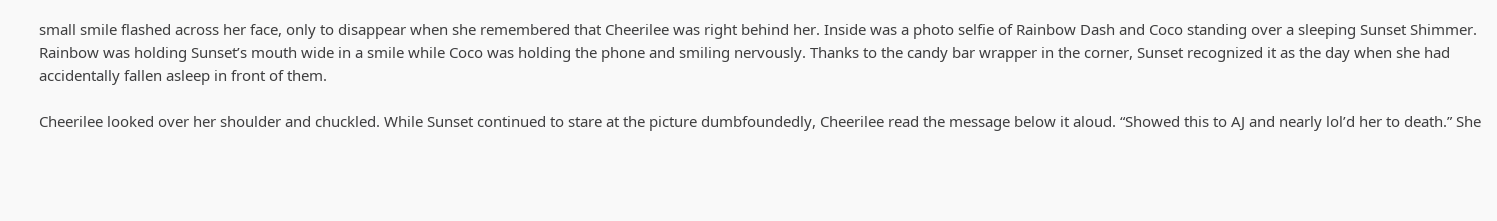small smile flashed across her face, only to disappear when she remembered that Cheerilee was right behind her. Inside was a photo selfie of Rainbow Dash and Coco standing over a sleeping Sunset Shimmer. Rainbow was holding Sunset’s mouth wide in a smile while Coco was holding the phone and smiling nervously. Thanks to the candy bar wrapper in the corner, Sunset recognized it as the day when she had accidentally fallen asleep in front of them.

Cheerilee looked over her shoulder and chuckled. While Sunset continued to stare at the picture dumbfoundedly, Cheerilee read the message below it aloud. “Showed this to AJ and nearly lol’d her to death.” She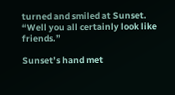turned and smiled at Sunset. “Well you all certainly look like friends.”

Sunset’s hand met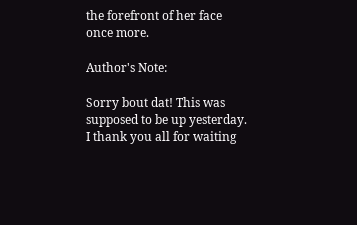the forefront of her face once more.

Author's Note:

Sorry bout dat! This was supposed to be up yesterday. I thank you all for waiting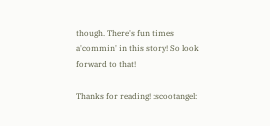though. There's fun times a'commin' in this story! So look forward to that!

Thanks for reading! :scootangel: